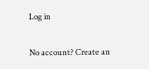Log in

No account? Create an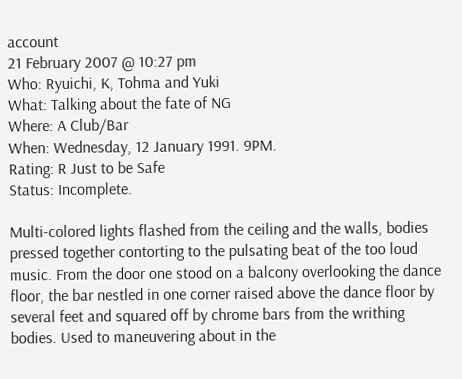account
21 February 2007 @ 10:27 pm
Who: Ryuichi, K, Tohma and Yuki
What: Talking about the fate of NG
Where: A Club/Bar
When: Wednesday, 12 January 1991. 9PM.
Rating: R Just to be Safe
Status: Incomplete.

Multi-colored lights flashed from the ceiling and the walls, bodies pressed together contorting to the pulsating beat of the too loud music. From the door one stood on a balcony overlooking the dance floor, the bar nestled in one corner raised above the dance floor by several feet and squared off by chrome bars from the writhing bodies. Used to maneuvering about in the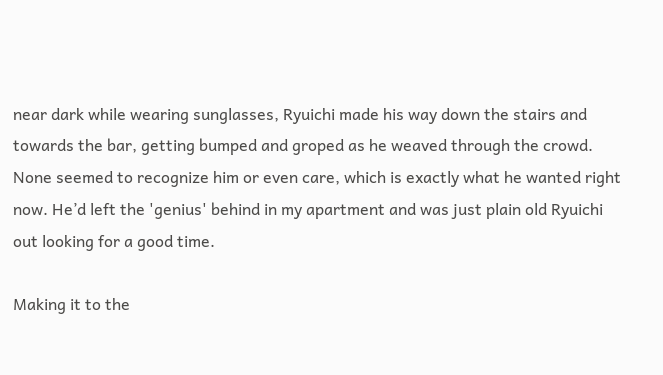near dark while wearing sunglasses, Ryuichi made his way down the stairs and towards the bar, getting bumped and groped as he weaved through the crowd. None seemed to recognize him or even care, which is exactly what he wanted right now. He’d left the 'genius' behind in my apartment and was just plain old Ryuichi out looking for a good time.

Making it to the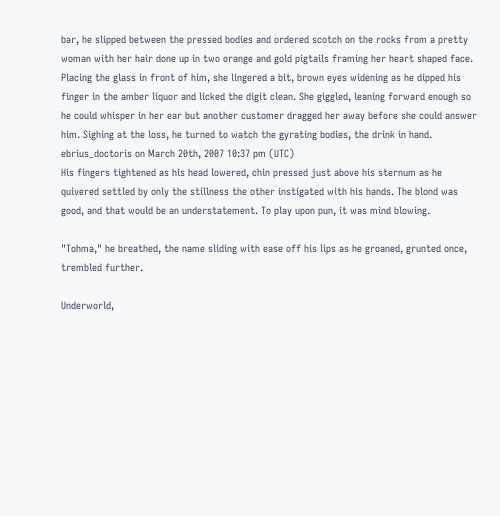bar, he slipped between the pressed bodies and ordered scotch on the rocks from a pretty woman with her hair done up in two orange and gold pigtails framing her heart shaped face. Placing the glass in front of him, she lingered a bit, brown eyes widening as he dipped his finger in the amber liquor and licked the digit clean. She giggled, leaning forward enough so he could whisper in her ear but another customer dragged her away before she could answer him. Sighing at the loss, he turned to watch the gyrating bodies, the drink in hand.
ebrius_doctoris on March 20th, 2007 10:37 pm (UTC)
His fingers tightened as his head lowered, chin pressed just above his sternum as he quivered settled by only the stillness the other instigated with his hands. The blond was good, and that would be an understatement. To play upon pun, it was mind blowing.

"Tohma," he breathed, the name sliding with ease off his lips as he groaned, grunted once, trembled further.

Underworld,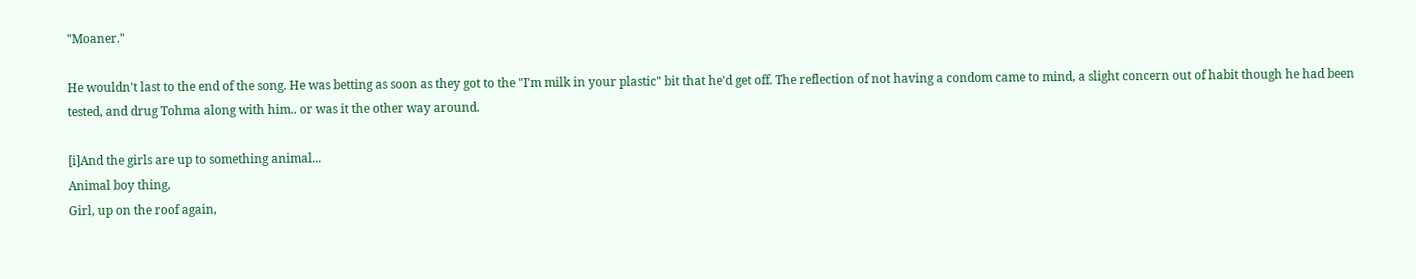"Moaner."

He wouldn't last to the end of the song. He was betting as soon as they got to the "I'm milk in your plastic" bit that he'd get off. The reflection of not having a condom came to mind, a slight concern out of habit though he had been tested, and drug Tohma along with him.. or was it the other way around.

[i]And the girls are up to something animal...
Animal boy thing,
Girl, up on the roof again,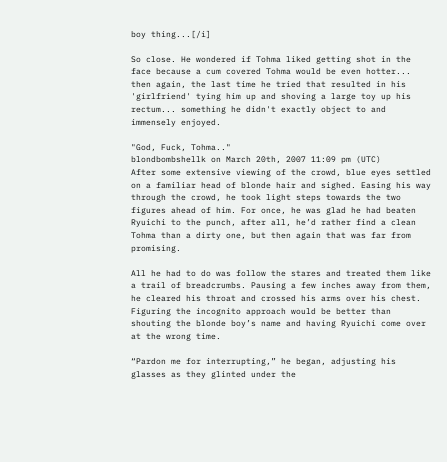boy thing...[/i]

So close. He wondered if Tohma liked getting shot in the face because a cum covered Tohma would be even hotter... then again, the last time he tried that resulted in his 'girlfriend' tying him up and shoving a large toy up his rectum... something he didn't exactly object to and immensely enjoyed.

"God, Fuck, Tohma.."
blondbombshellk on March 20th, 2007 11:09 pm (UTC)
After some extensive viewing of the crowd, blue eyes settled on a familiar head of blonde hair and sighed. Easing his way through the crowd, he took light steps towards the two figures ahead of him. For once, he was glad he had beaten Ryuichi to the punch, after all, he’d rather find a clean Tohma than a dirty one, but then again that was far from promising.

All he had to do was follow the stares and treated them like a trail of breadcrumbs. Pausing a few inches away from them, he cleared his throat and crossed his arms over his chest. Figuring the incognito approach would be better than shouting the blonde boy’s name and having Ryuichi come over at the wrong time.

“Pardon me for interrupting,” he began, adjusting his glasses as they glinted under the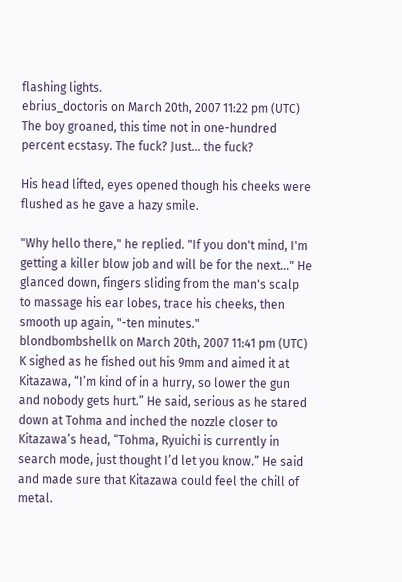flashing lights.
ebrius_doctoris on March 20th, 2007 11:22 pm (UTC)
The boy groaned, this time not in one-hundred percent ecstasy. The fuck? Just... the fuck?

His head lifted, eyes opened though his cheeks were flushed as he gave a hazy smile.

"Why hello there," he replied. "If you don't mind, I'm getting a killer blow job and will be for the next..." He glanced down, fingers sliding from the man's scalp to massage his ear lobes, trace his cheeks, then smooth up again, "-ten minutes."
blondbombshellk on March 20th, 2007 11:41 pm (UTC)
K sighed as he fished out his 9mm and aimed it at Kitazawa, “I’m kind of in a hurry, so lower the gun and nobody gets hurt.” He said, serious as he stared down at Tohma and inched the nozzle closer to Kitazawa’s head, “Tohma, Ryuichi is currently in search mode, just thought I’d let you know.” He said and made sure that Kitazawa could feel the chill of metal.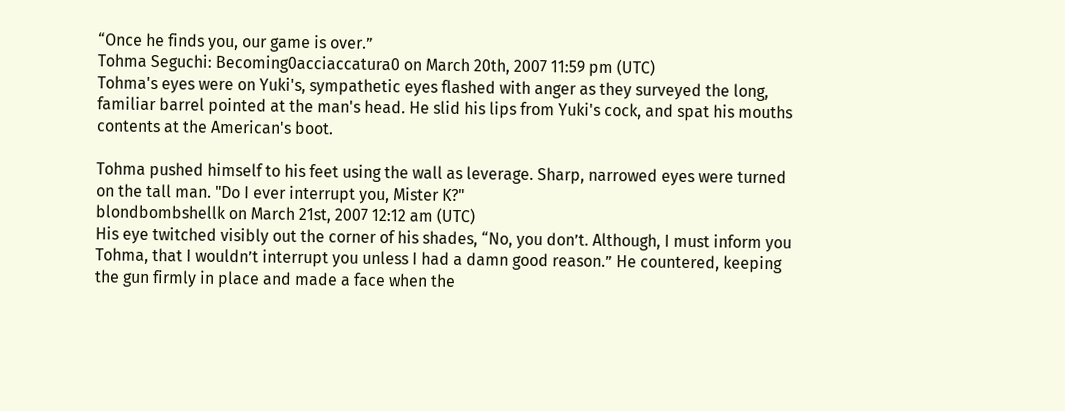“Once he finds you, our game is over.”
Tohma Seguchi: Becoming0acciaccatura0 on March 20th, 2007 11:59 pm (UTC)
Tohma's eyes were on Yuki's, sympathetic eyes flashed with anger as they surveyed the long, familiar barrel pointed at the man's head. He slid his lips from Yuki's cock, and spat his mouths contents at the American's boot.

Tohma pushed himself to his feet using the wall as leverage. Sharp, narrowed eyes were turned on the tall man. "Do I ever interrupt you, Mister K?"
blondbombshellk on March 21st, 2007 12:12 am (UTC)
His eye twitched visibly out the corner of his shades, “No, you don’t. Although, I must inform you Tohma, that I wouldn’t interrupt you unless I had a damn good reason.” He countered, keeping the gun firmly in place and made a face when the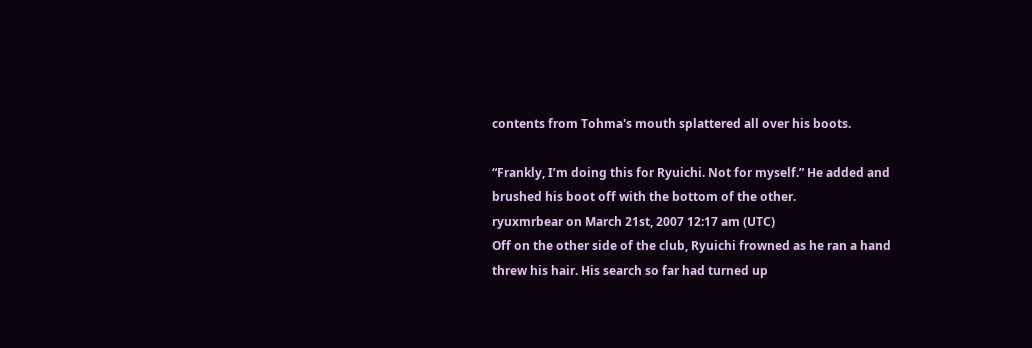contents from Tohma's mouth splattered all over his boots.

“Frankly, I’m doing this for Ryuichi. Not for myself.” He added and brushed his boot off with the bottom of the other.
ryuxmrbear on March 21st, 2007 12:17 am (UTC)
Off on the other side of the club, Ryuichi frowned as he ran a hand threw his hair. His search so far had turned up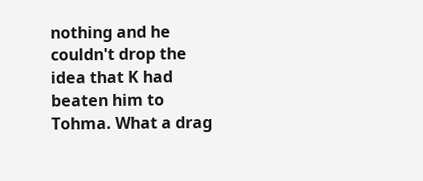nothing and he couldn't drop the idea that K had beaten him to Tohma. What a drag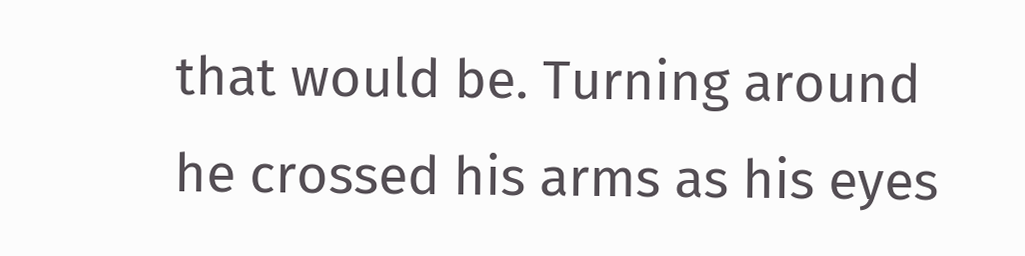that would be. Turning around he crossed his arms as his eyes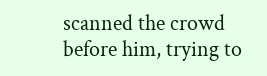scanned the crowd before him, trying to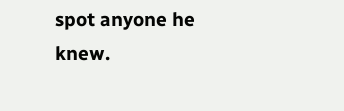spot anyone he knew.